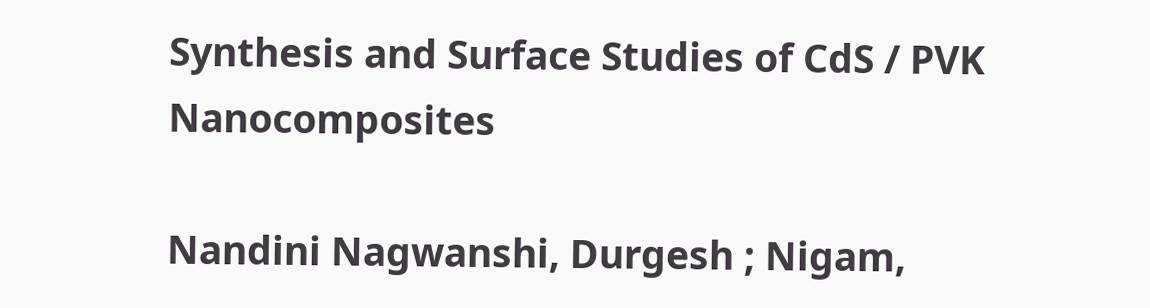Synthesis and Surface Studies of CdS / PVK Nanocomposites

Nandini Nagwanshi, Durgesh ; Nigam,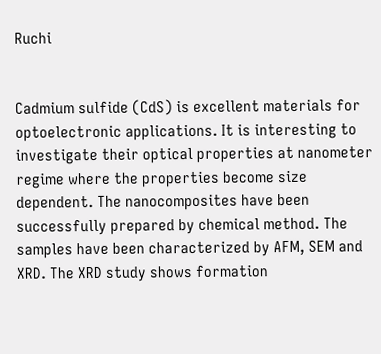Ruchi


Cadmium sulfide (CdS) is excellent materials for optoelectronic applications. It is interesting to investigate their optical properties at nanometer regime where the properties become size dependent. The nanocomposites have been successfully prepared by chemical method. The samples have been characterized by AFM, SEM and XRD. The XRD study shows formation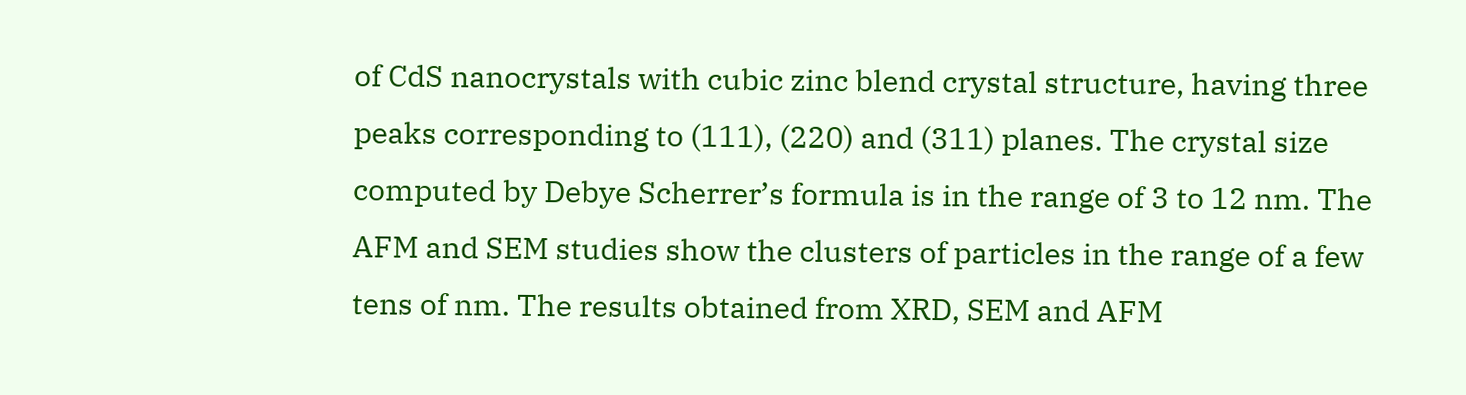of CdS nanocrystals with cubic zinc blend crystal structure, having three peaks corresponding to (111), (220) and (311) planes. The crystal size computed by Debye Scherrer’s formula is in the range of 3 to 12 nm. The AFM and SEM studies show the clusters of particles in the range of a few tens of nm. The results obtained from XRD, SEM and AFM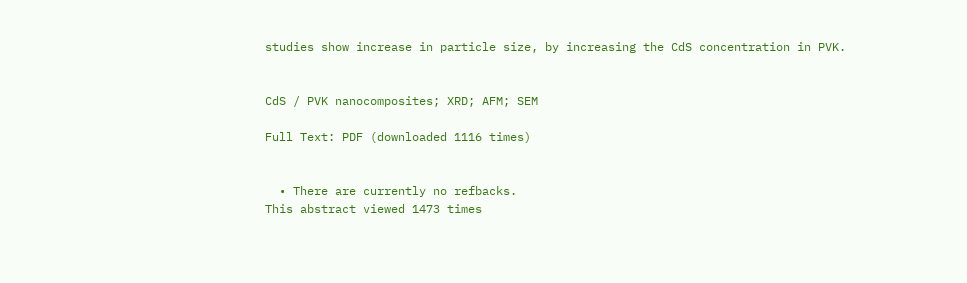studies show increase in particle size, by increasing the CdS concentration in PVK.


CdS / PVK nanocomposites; XRD; AFM; SEM

Full Text: PDF (downloaded 1116 times)


  • There are currently no refbacks.
This abstract viewed 1473 times